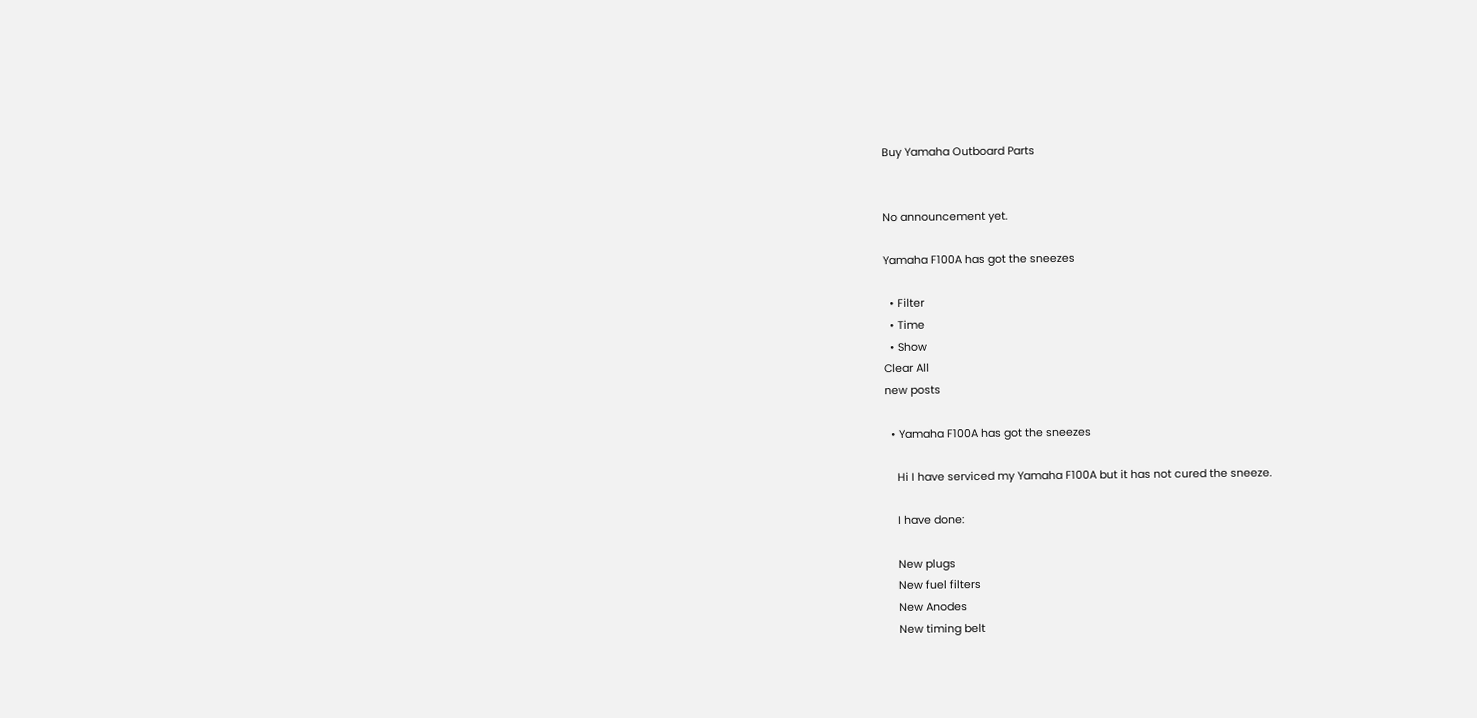Buy Yamaha Outboard Parts


No announcement yet.

Yamaha F100A has got the sneezes

  • Filter
  • Time
  • Show
Clear All
new posts

  • Yamaha F100A has got the sneezes

    Hi I have serviced my Yamaha F100A but it has not cured the sneeze.

    I have done:

    New plugs
    New fuel filters
    New Anodes
    New timing belt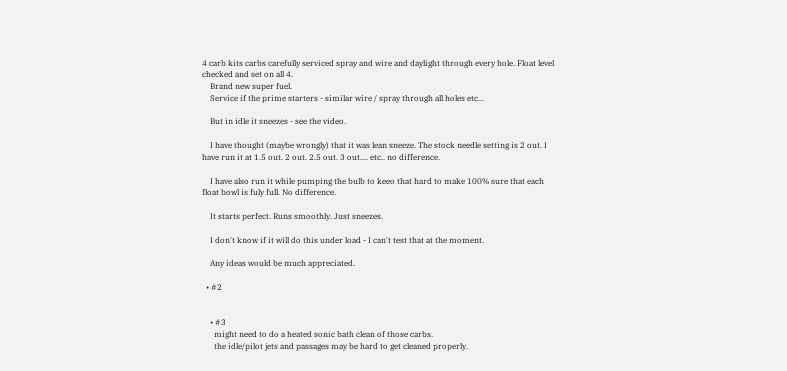4 carb kits carbs carefully serviced spray and wire and daylight through every hole. Float level checked and set on all 4.
    Brand new super fuel.
    Service if the prime starters - similar wire / spray through all holes etc...

    But in idle it sneezes - see the video.

    I have thought (maybe wrongly) that it was lean sneeze. The stock needle setting is 2 out. I have run it at 1.5 out. 2 out. 2.5 out. 3 out.... etc.. no difference.

    I have also run it while pumping the bulb to keeo that hard to make 100% sure that each float bowl is fuly full. No difference.

    It starts perfect. Runs smoothly. Just sneezes.

    I don't know if it will do this under load - I can't test that at the moment.

    Any ideas would be much appreciated.

  • #2


    • #3
      might need to do a heated sonic bath clean of those carbs.
      the idle/pilot jets and passages may be hard to get cleaned properly.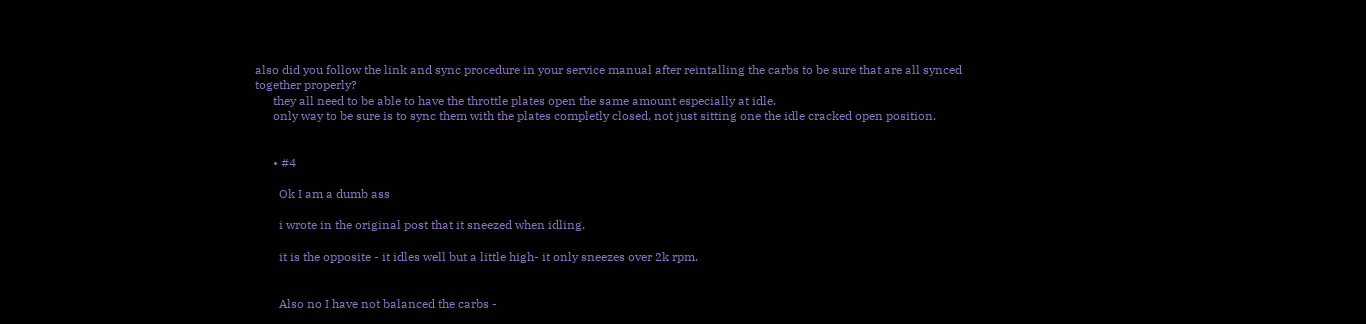also did you follow the link and sync procedure in your service manual after reintalling the carbs to be sure that are all synced together properly?
      they all need to be able to have the throttle plates open the same amount especially at idle.
      only way to be sure is to sync them with the plates completly closed, not just sitting one the idle cracked open position.


      • #4

        Ok I am a dumb ass

        i wrote in the original post that it sneezed when idling.

        it is the opposite - it idles well but a little high- it only sneezes over 2k rpm.


        Also no I have not balanced the carbs -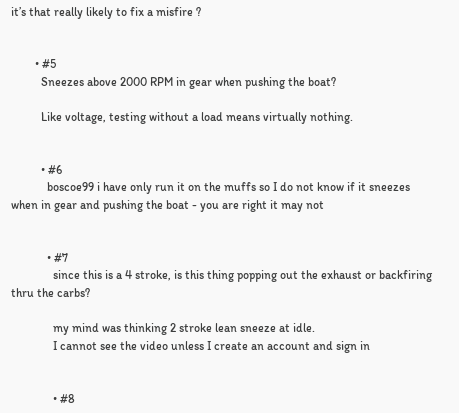it’s that really likely to fix a misfire ?


        • #5
          Sneezes above 2000 RPM in gear when pushing the boat?

          Like voltage, testing without a load means virtually nothing.


          • #6
            boscoe99 i have only run it on the muffs so I do not know if it sneezes when in gear and pushing the boat - you are right it may not


            • #7
              since this is a 4 stroke, is this thing popping out the exhaust or backfiring thru the carbs?

              my mind was thinking 2 stroke lean sneeze at idle.
              I cannot see the video unless I create an account and sign in


              • #8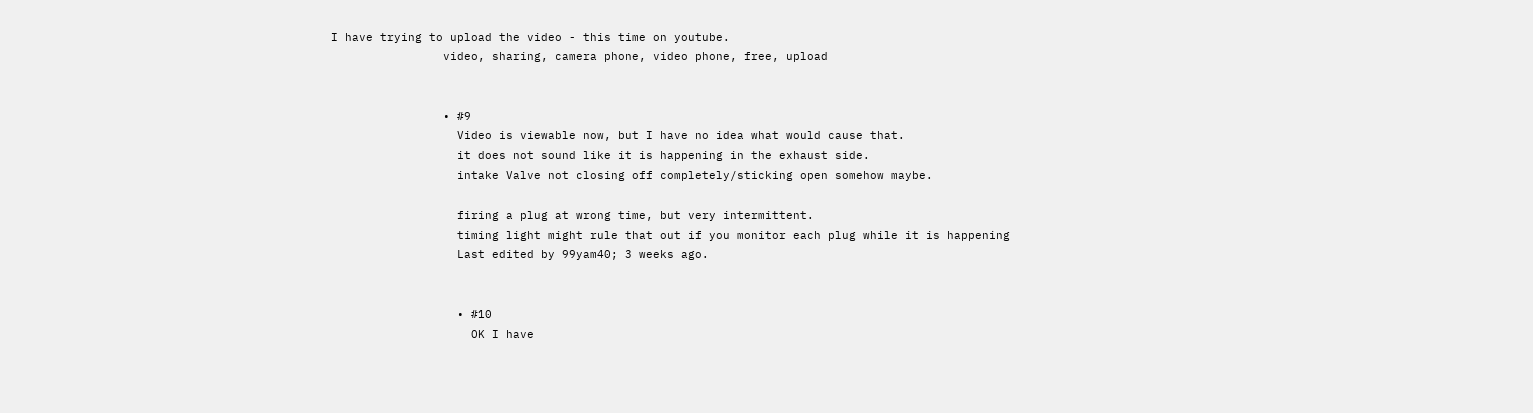I have trying to upload the video - this time on youtube.
                video, sharing, camera phone, video phone, free, upload


                • #9
                  Video is viewable now, but I have no idea what would cause that.
                  it does not sound like it is happening in the exhaust side.
                  intake Valve not closing off completely/sticking open somehow maybe.

                  firing a plug at wrong time, but very intermittent.
                  timing light might rule that out if you monitor each plug while it is happening
                  Last edited by 99yam40; 3 weeks ago.


                  • #10
                    OK I have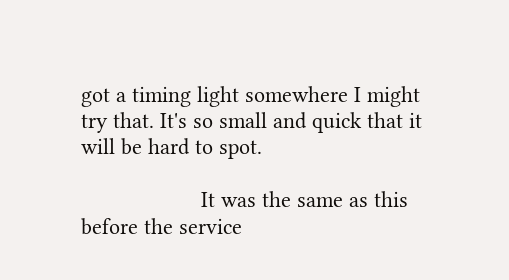got a timing light somewhere I might try that. It's so small and quick that it will be hard to spot.

                    It was the same as this before the service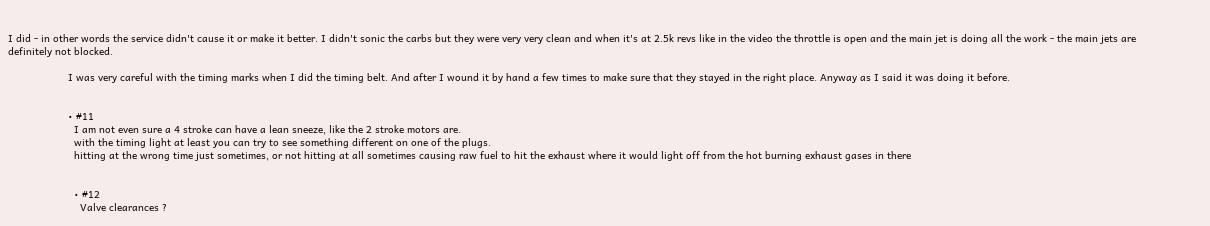I did - in other words the service didn't cause it or make it better. I didn't sonic the carbs but they were very very clean and when it's at 2.5k revs like in the video the throttle is open and the main jet is doing all the work - the main jets are definitely not blocked.

                    I was very careful with the timing marks when I did the timing belt. And after I wound it by hand a few times to make sure that they stayed in the right place. Anyway as I said it was doing it before.


                    • #11
                      I am not even sure a 4 stroke can have a lean sneeze, like the 2 stroke motors are.
                      with the timing light at least you can try to see something different on one of the plugs.
                      hitting at the wrong time just sometimes, or not hitting at all sometimes causing raw fuel to hit the exhaust where it would light off from the hot burning exhaust gases in there


                      • #12
                        Valve clearances ?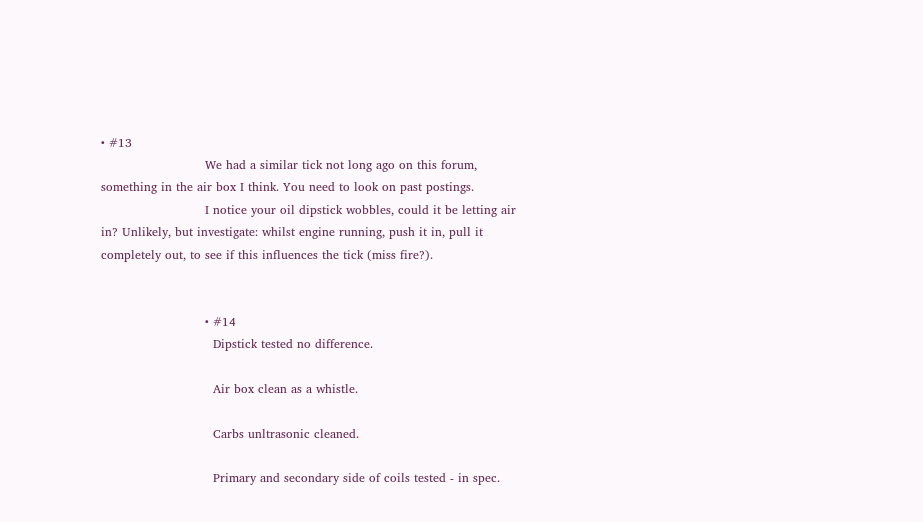• #13
                          We had a similar tick not long ago on this forum, something in the air box I think. You need to look on past postings.
                          I notice your oil dipstick wobbles, could it be letting air in? Unlikely, but investigate: whilst engine running, push it in, pull it completely out, to see if this influences the tick (miss fire?).


                          • #14
                            Dipstick tested no difference.

                            Air box clean as a whistle.

                            Carbs unltrasonic cleaned.

                            Primary and secondary side of coils tested - in spec.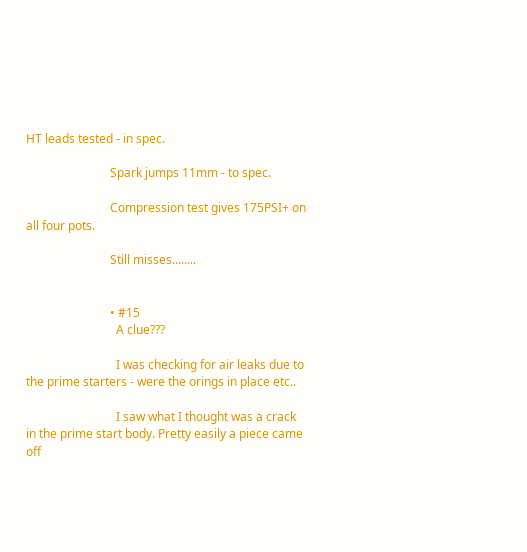HT leads tested - in spec.

                            Spark jumps 11mm - to spec.

                            Compression test gives 175PSI+ on all four pots.

                            Still misses........


                            • #15
                              A clue???

                              I was checking for air leaks due to the prime starters - were the orings in place etc..

                              I saw what I thought was a crack in the prime start body. Pretty easily a piece came off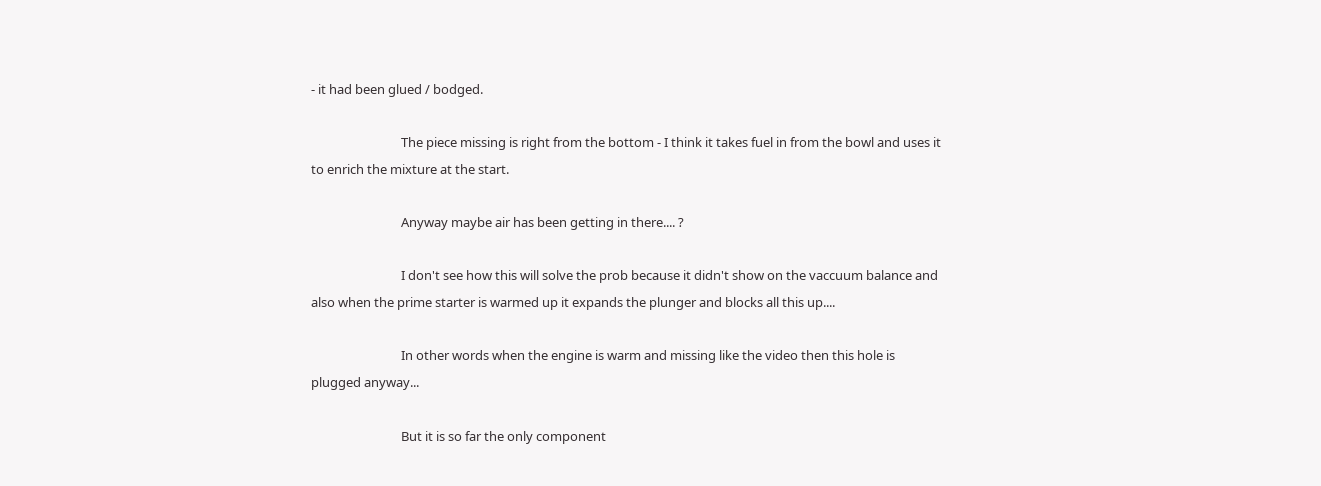- it had been glued / bodged.

                              The piece missing is right from the bottom - I think it takes fuel in from the bowl and uses it to enrich the mixture at the start.

                              Anyway maybe air has been getting in there.... ?

                              I don't see how this will solve the prob because it didn't show on the vaccuum balance and also when the prime starter is warmed up it expands the plunger and blocks all this up....

                              In other words when the engine is warm and missing like the video then this hole is plugged anyway...

                              But it is so far the only component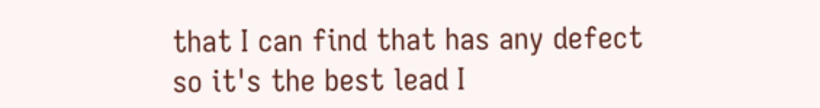that I can find that has any defect so it's the best lead I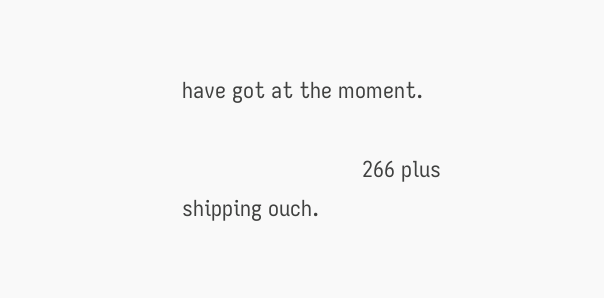have got at the moment.

                              266 plus shipping ouch.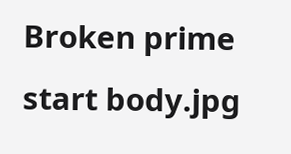Broken prime start body.jpg